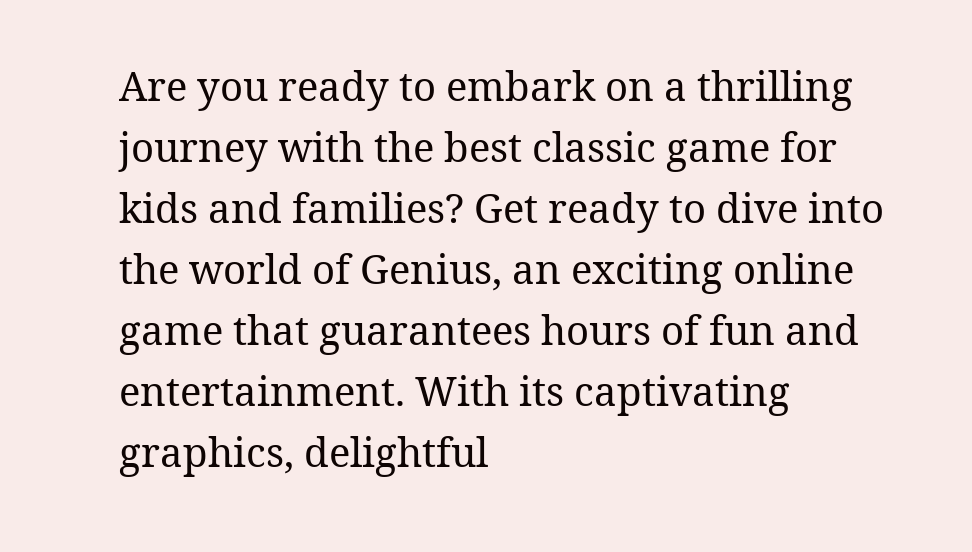Are you ready to embark on a thrilling journey with the best classic game for kids and families? Get ready to dive into the world of Genius, an exciting online game that guarantees hours of fun and entertainment. With its captivating graphics, delightful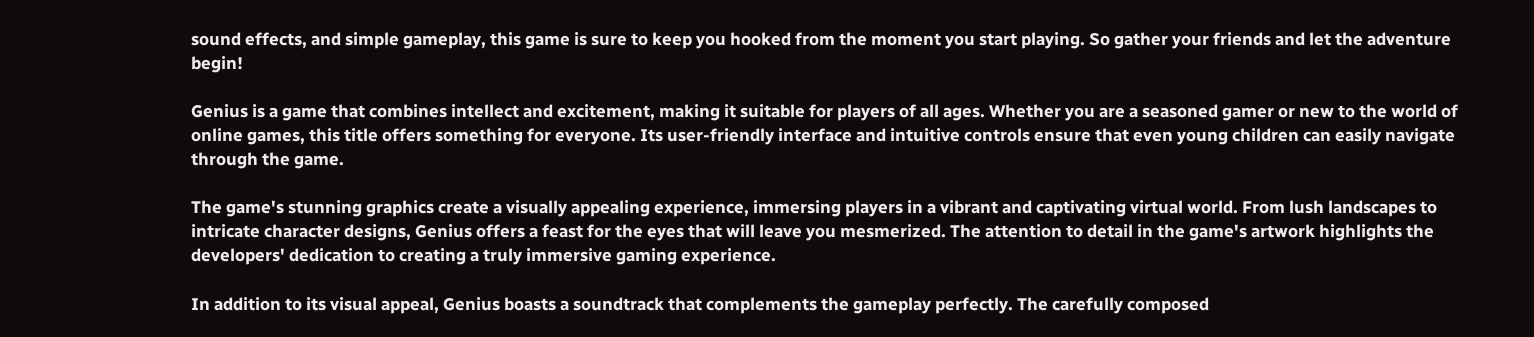sound effects, and simple gameplay, this game is sure to keep you hooked from the moment you start playing. So gather your friends and let the adventure begin!

Genius is a game that combines intellect and excitement, making it suitable for players of all ages. Whether you are a seasoned gamer or new to the world of online games, this title offers something for everyone. Its user-friendly interface and intuitive controls ensure that even young children can easily navigate through the game.

The game's stunning graphics create a visually appealing experience, immersing players in a vibrant and captivating virtual world. From lush landscapes to intricate character designs, Genius offers a feast for the eyes that will leave you mesmerized. The attention to detail in the game's artwork highlights the developers' dedication to creating a truly immersive gaming experience.

In addition to its visual appeal, Genius boasts a soundtrack that complements the gameplay perfectly. The carefully composed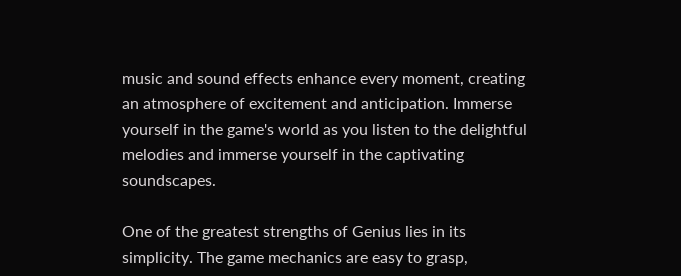music and sound effects enhance every moment, creating an atmosphere of excitement and anticipation. Immerse yourself in the game's world as you listen to the delightful melodies and immerse yourself in the captivating soundscapes.

One of the greatest strengths of Genius lies in its simplicity. The game mechanics are easy to grasp,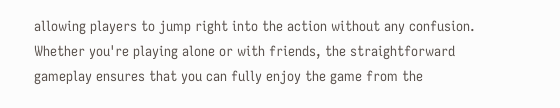allowing players to jump right into the action without any confusion. Whether you're playing alone or with friends, the straightforward gameplay ensures that you can fully enjoy the game from the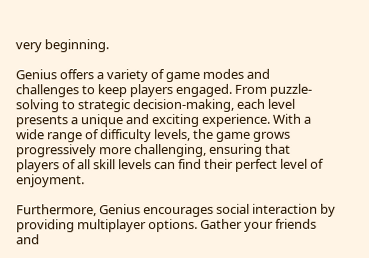very beginning.

Genius offers a variety of game modes and challenges to keep players engaged. From puzzle-solving to strategic decision-making, each level presents a unique and exciting experience. With a wide range of difficulty levels, the game grows progressively more challenging, ensuring that players of all skill levels can find their perfect level of enjoyment.

Furthermore, Genius encourages social interaction by providing multiplayer options. Gather your friends and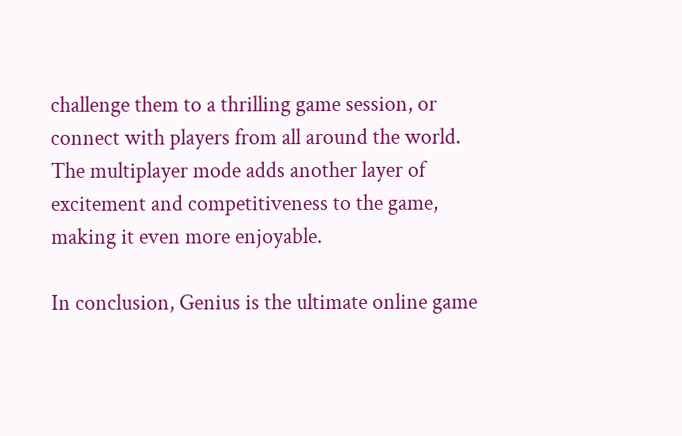challenge them to a thrilling game session, or connect with players from all around the world. The multiplayer mode adds another layer of excitement and competitiveness to the game, making it even more enjoyable.

In conclusion, Genius is the ultimate online game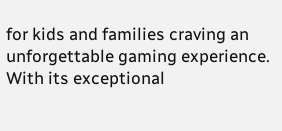for kids and families craving an unforgettable gaming experience. With its exceptional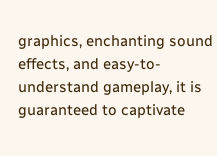graphics, enchanting sound effects, and easy-to-understand gameplay, it is guaranteed to captivate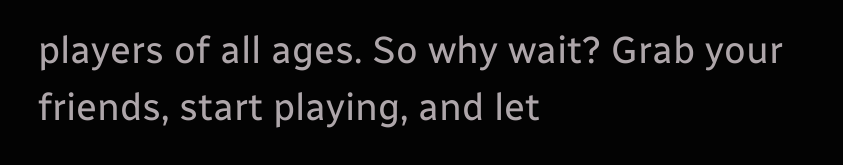players of all ages. So why wait? Grab your friends, start playing, and let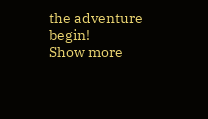the adventure begin!
Show more